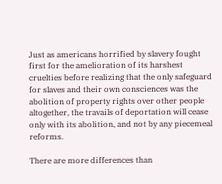Just as americans horrified by slavery fought first for the amelioration of its harshest cruelties before realizing that the only safeguard for slaves and their own consciences was the abolition of property rights over other people altogether, the travails of deportation will cease only with its abolition, and not by any piecemeal reforms.

There are more differences than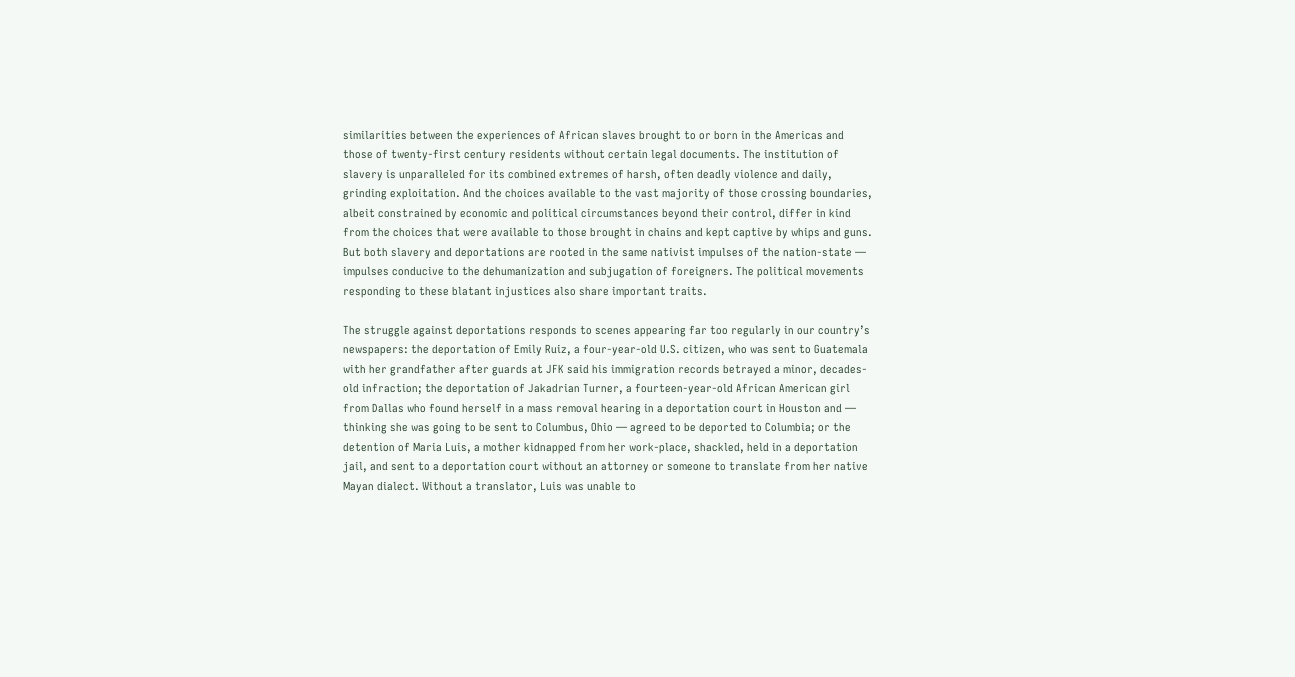similarities between the experiences of African slaves brought to or born in the Americas and those of twenty-first century residents without certain legal documents. The institution of slavery is unparalleled for its combined extremes of harsh, often deadly violence and daily, grinding exploitation. And the choices available to the vast majority of those crossing boundaries, albeit constrained by economic and political circumstances beyond their control, differ in kind from the choices that were available to those brought in chains and kept captive by whips and guns. But both slavery and deportations are rooted in the same nativist impulses of the nation-state — impulses conducive to the dehumanization and subjugation of foreigners. The political movements responding to these blatant injustices also share important traits.

The struggle against deportations responds to scenes appearing far too regularly in our country’s newspapers: the deportation of Emily Ruiz, a four-year-old U.S. citizen, who was sent to Guatemala with her grandfather after guards at JFK said his immigration records betrayed a minor, decades-old infraction; the deportation of Jakadrian Turner, a fourteen-year-old African American girl from Dallas who found herself in a mass removal hearing in a deportation court in Houston and — thinking she was going to be sent to Columbus, Ohio — agreed to be deported to Columbia; or the detention of Maria Luis, a mother kidnapped from her work-place, shackled, held in a deportation jail, and sent to a deportation court without an attorney or someone to translate from her native Mayan dialect. Without a translator, Luis was unable to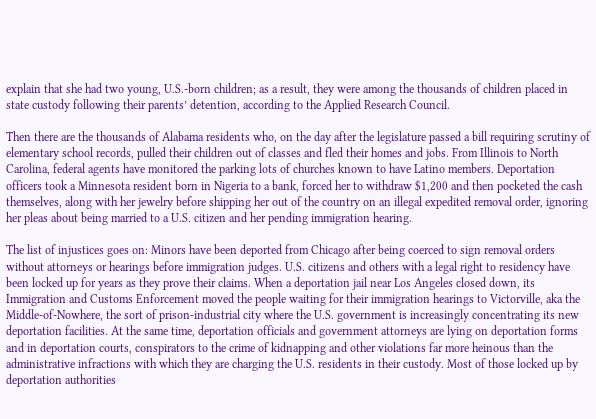explain that she had two young, U.S.-born children; as a result, they were among the thousands of children placed in state custody following their parents’ detention, according to the Applied Research Council.

Then there are the thousands of Alabama residents who, on the day after the legislature passed a bill requiring scrutiny of elementary school records, pulled their children out of classes and fled their homes and jobs. From Illinois to North Carolina, federal agents have monitored the parking lots of churches known to have Latino members. Deportation officers took a Minnesota resident born in Nigeria to a bank, forced her to withdraw $1,200 and then pocketed the cash themselves, along with her jewelry before shipping her out of the country on an illegal expedited removal order, ignoring her pleas about being married to a U.S. citizen and her pending immigration hearing.

The list of injustices goes on: Minors have been deported from Chicago after being coerced to sign removal orders without attorneys or hearings before immigration judges. U.S. citizens and others with a legal right to residency have been locked up for years as they prove their claims. When a deportation jail near Los Angeles closed down, its Immigration and Customs Enforcement moved the people waiting for their immigration hearings to Victorville, aka the Middle-of-Nowhere, the sort of prison-industrial city where the U.S. government is increasingly concentrating its new deportation facilities. At the same time, deportation officials and government attorneys are lying on deportation forms and in deportation courts, conspirators to the crime of kidnapping and other violations far more heinous than the administrative infractions with which they are charging the U.S. residents in their custody. Most of those locked up by deportation authorities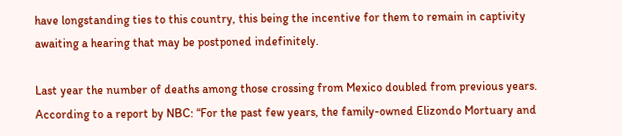have longstanding ties to this country, this being the incentive for them to remain in captivity awaiting a hearing that may be postponed indefinitely.

Last year the number of deaths among those crossing from Mexico doubled from previous years. According to a report by NBC: “For the past few years, the family-owned Elizondo Mortuary and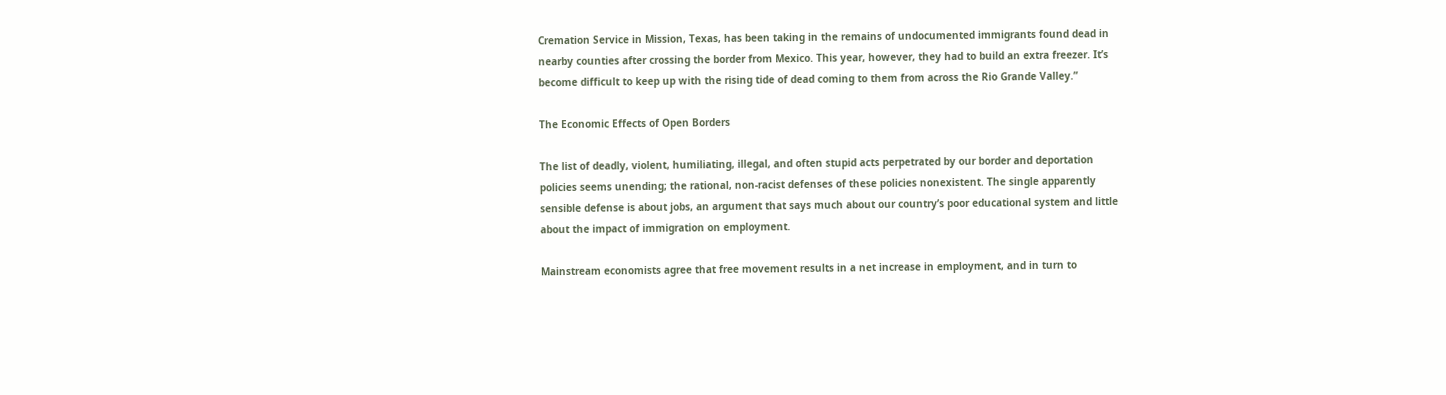Cremation Service in Mission, Texas, has been taking in the remains of undocumented immigrants found dead in nearby counties after crossing the border from Mexico. This year, however, they had to build an extra freezer. It’s become difficult to keep up with the rising tide of dead coming to them from across the Rio Grande Valley.”

The Economic Effects of Open Borders

The list of deadly, violent, humiliating, illegal, and often stupid acts perpetrated by our border and deportation policies seems unending; the rational, non-racist defenses of these policies nonexistent. The single apparently sensible defense is about jobs, an argument that says much about our country’s poor educational system and little about the impact of immigration on employment.

Mainstream economists agree that free movement results in a net increase in employment, and in turn to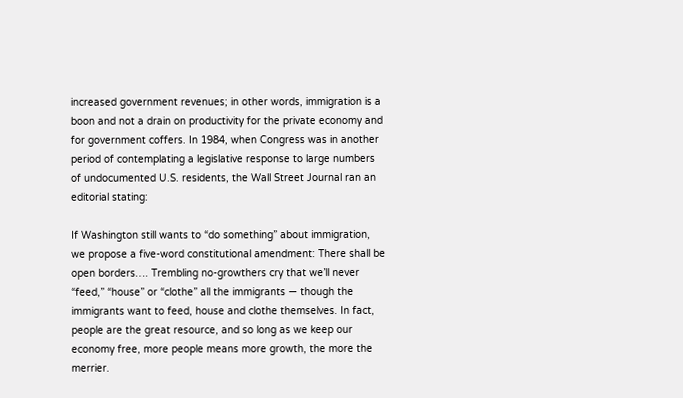increased government revenues; in other words, immigration is a boon and not a drain on productivity for the private economy and for government coffers. In 1984, when Congress was in another period of contemplating a legislative response to large numbers of undocumented U.S. residents, the Wall Street Journal ran an editorial stating:

If Washington still wants to “do something” about immigration, we propose a five-word constitutional amendment: There shall be open borders…. Trembling no-growthers cry that we’ll never “feed,” “house” or “clothe” all the immigrants — though the immigrants want to feed, house and clothe themselves. In fact, people are the great resource, and so long as we keep our economy free, more people means more growth, the more the merrier.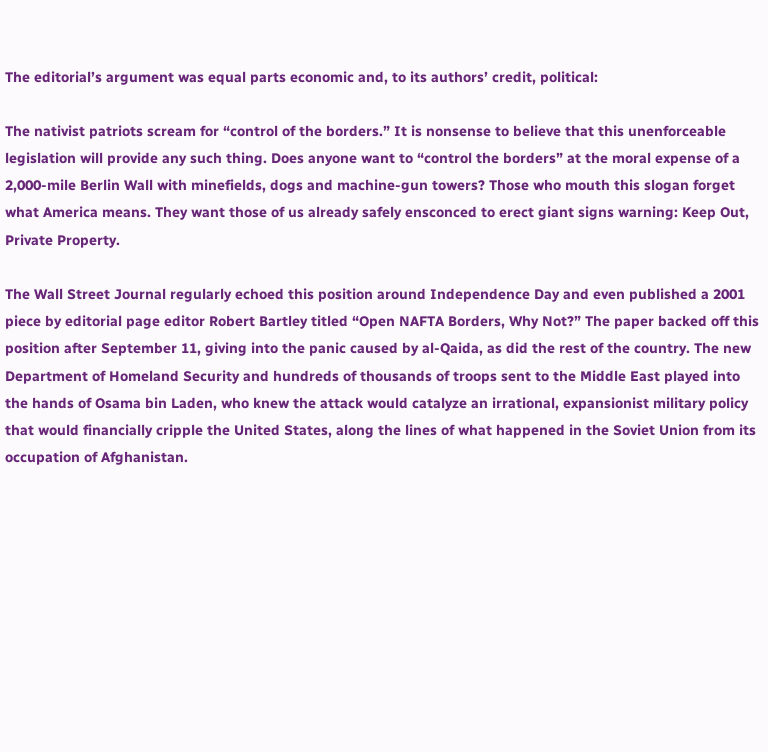The editorial’s argument was equal parts economic and, to its authors’ credit, political:

The nativist patriots scream for “control of the borders.” It is nonsense to believe that this unenforceable legislation will provide any such thing. Does anyone want to “control the borders” at the moral expense of a 2,000-mile Berlin Wall with minefields, dogs and machine-gun towers? Those who mouth this slogan forget what America means. They want those of us already safely ensconced to erect giant signs warning: Keep Out, Private Property.

The Wall Street Journal regularly echoed this position around Independence Day and even published a 2001 piece by editorial page editor Robert Bartley titled “Open NAFTA Borders, Why Not?” The paper backed off this position after September 11, giving into the panic caused by al-Qaida, as did the rest of the country. The new Department of Homeland Security and hundreds of thousands of troops sent to the Middle East played into the hands of Osama bin Laden, who knew the attack would catalyze an irrational, expansionist military policy that would financially cripple the United States, along the lines of what happened in the Soviet Union from its occupation of Afghanistan.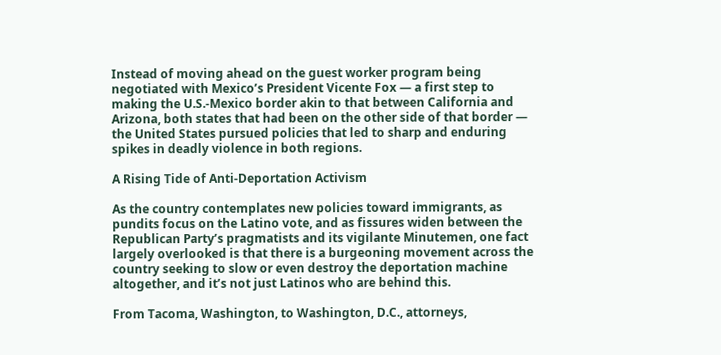Instead of moving ahead on the guest worker program being negotiated with Mexico’s President Vicente Fox — a first step to making the U.S.-Mexico border akin to that between California and Arizona, both states that had been on the other side of that border — the United States pursued policies that led to sharp and enduring spikes in deadly violence in both regions.

A Rising Tide of Anti-Deportation Activism

As the country contemplates new policies toward immigrants, as pundits focus on the Latino vote, and as fissures widen between the Republican Party’s pragmatists and its vigilante Minutemen, one fact largely overlooked is that there is a burgeoning movement across the country seeking to slow or even destroy the deportation machine altogether, and it’s not just Latinos who are behind this.

From Tacoma, Washington, to Washington, D.C., attorneys,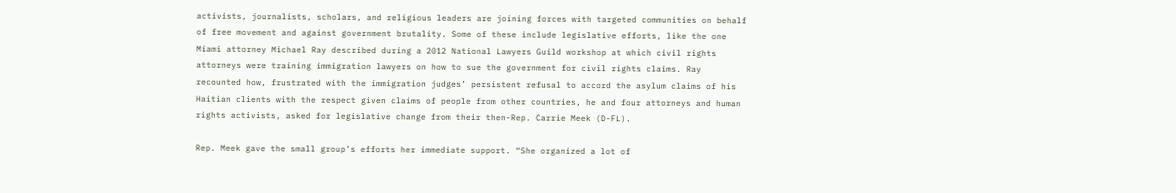activists, journalists, scholars, and religious leaders are joining forces with targeted communities on behalf of free movement and against government brutality. Some of these include legislative efforts, like the one Miami attorney Michael Ray described during a 2012 National Lawyers Guild workshop at which civil rights attorneys were training immigration lawyers on how to sue the government for civil rights claims. Ray recounted how, frustrated with the immigration judges’ persistent refusal to accord the asylum claims of his Haitian clients with the respect given claims of people from other countries, he and four attorneys and human rights activists, asked for legislative change from their then-Rep. Carrie Meek (D-FL).

Rep. Meek gave the small group’s efforts her immediate support. “She organized a lot of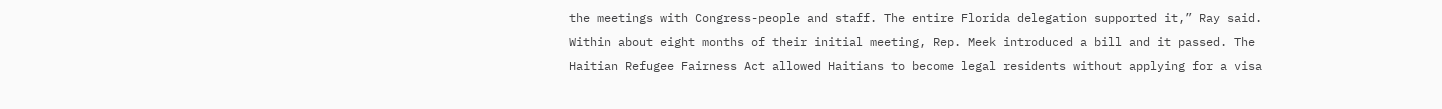the meetings with Congress-people and staff. The entire Florida delegation supported it,” Ray said. Within about eight months of their initial meeting, Rep. Meek introduced a bill and it passed. The Haitian Refugee Fairness Act allowed Haitians to become legal residents without applying for a visa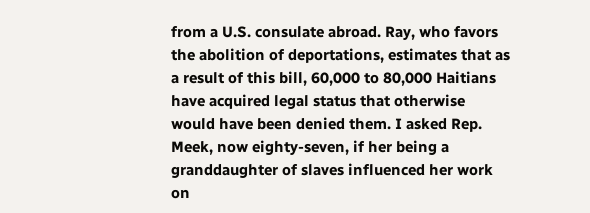from a U.S. consulate abroad. Ray, who favors the abolition of deportations, estimates that as a result of this bill, 60,000 to 80,000 Haitians have acquired legal status that otherwise would have been denied them. I asked Rep. Meek, now eighty-seven, if her being a granddaughter of slaves influenced her work on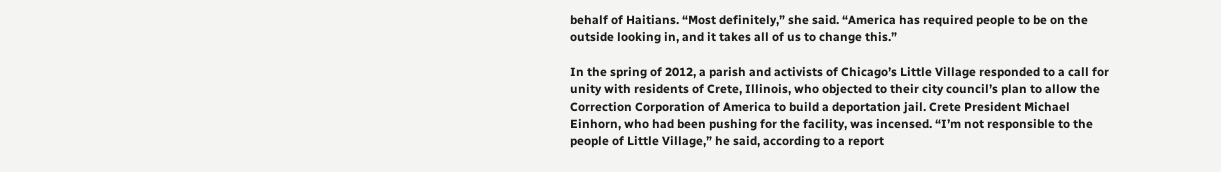behalf of Haitians. “Most definitely,” she said. “America has required people to be on the outside looking in, and it takes all of us to change this.”

In the spring of 2012, a parish and activists of Chicago’s Little Village responded to a call for unity with residents of Crete, Illinois, who objected to their city council’s plan to allow the Correction Corporation of America to build a deportation jail. Crete President Michael Einhorn, who had been pushing for the facility, was incensed. “I’m not responsible to the people of Little Village,” he said, according to a report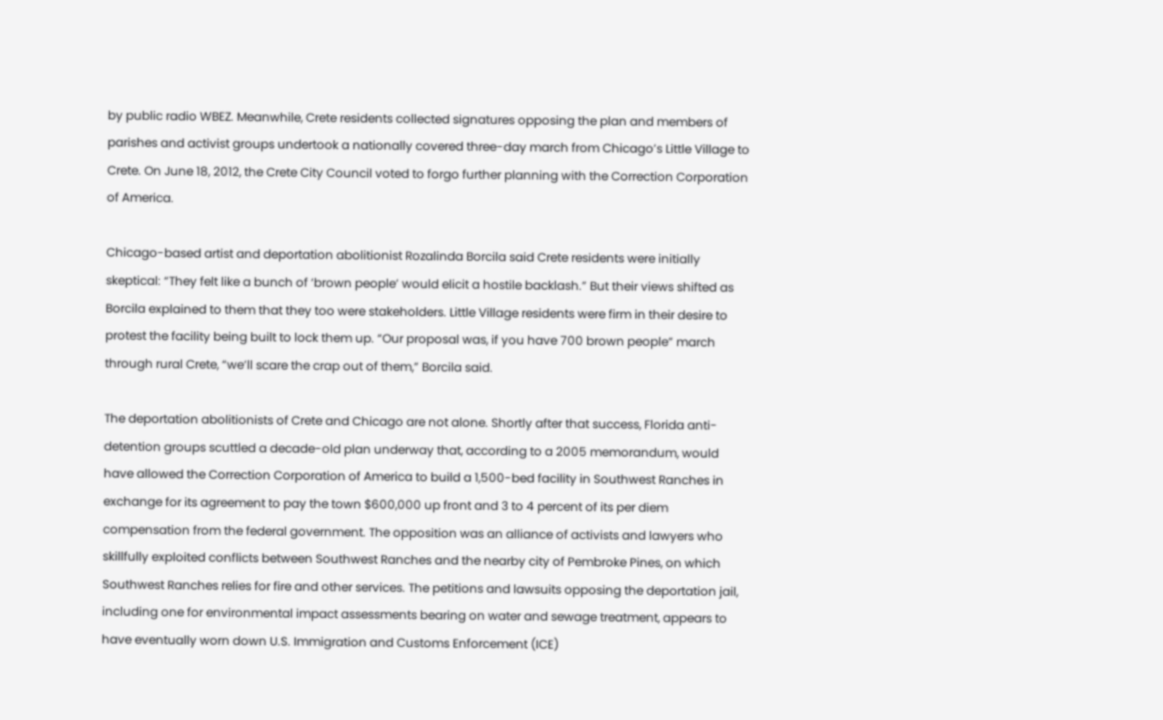by public radio WBEZ. Meanwhile, Crete residents collected signatures opposing the plan and members of parishes and activist groups undertook a nationally covered three-day march from Chicago’s Little Village to Crete. On June 18, 2012, the Crete City Council voted to forgo further planning with the Correction Corporation of America.

Chicago-based artist and deportation abolitionist Rozalinda Borcila said Crete residents were initially skeptical: “They felt like a bunch of ‘brown people’ would elicit a hostile backlash.” But their views shifted as Borcila explained to them that they too were stakeholders. Little Village residents were firm in their desire to protest the facility being built to lock them up. “Our proposal was, if you have 700 brown people” march through rural Crete, “we’ll scare the crap out of them,” Borcila said.

The deportation abolitionists of Crete and Chicago are not alone. Shortly after that success, Florida anti-detention groups scuttled a decade-old plan underway that, according to a 2005 memorandum, would have allowed the Correction Corporation of America to build a 1,500-bed facility in Southwest Ranches in exchange for its agreement to pay the town $600,000 up front and 3 to 4 percent of its per diem compensation from the federal government. The opposition was an alliance of activists and lawyers who skillfully exploited conflicts between Southwest Ranches and the nearby city of Pembroke Pines, on which Southwest Ranches relies for fire and other services. The petitions and lawsuits opposing the deportation jail, including one for environmental impact assessments bearing on water and sewage treatment, appears to have eventually worn down U.S. Immigration and Customs Enforcement (ICE)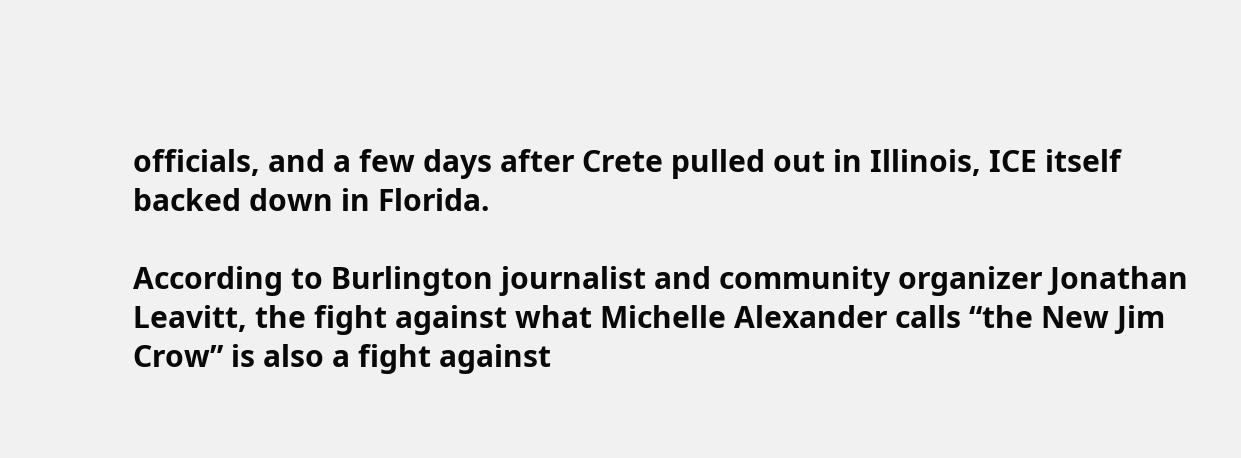officials, and a few days after Crete pulled out in Illinois, ICE itself backed down in Florida.

According to Burlington journalist and community organizer Jonathan Leavitt, the fight against what Michelle Alexander calls “the New Jim Crow” is also a fight against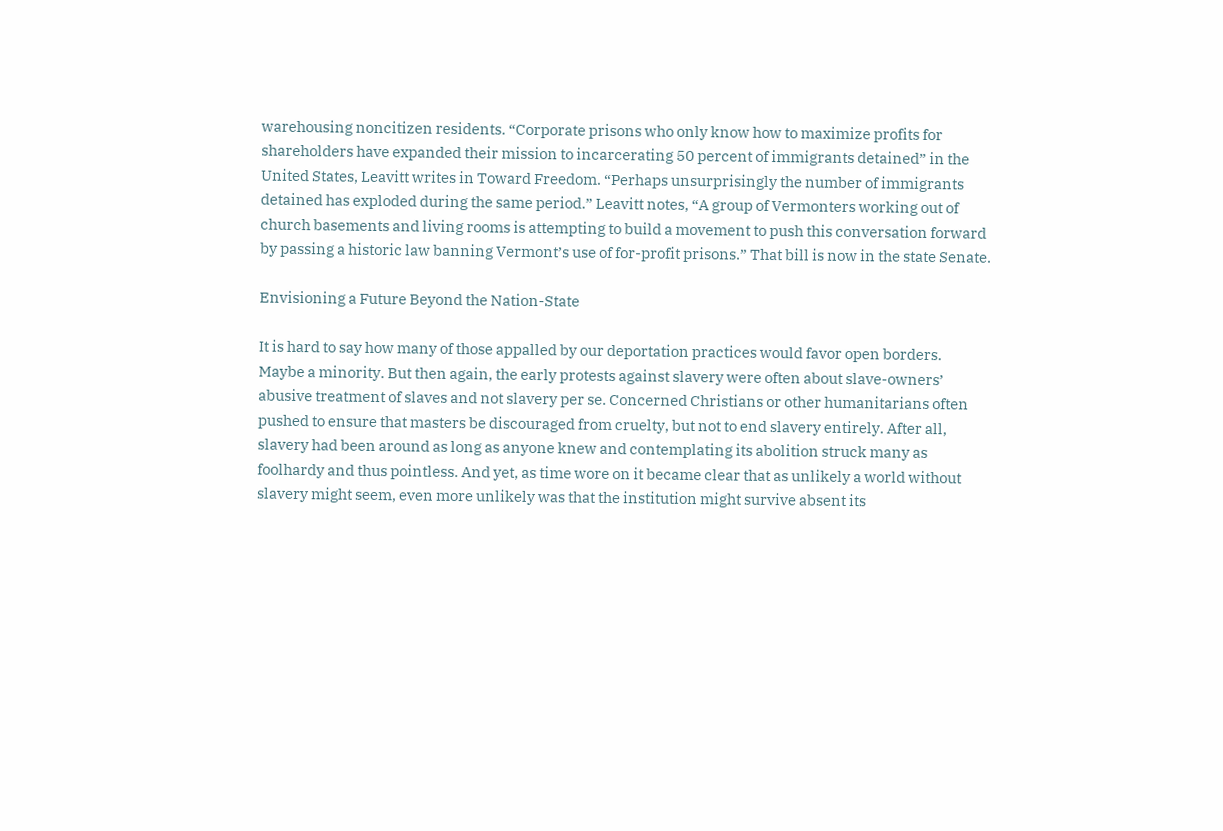warehousing noncitizen residents. “Corporate prisons who only know how to maximize profits for shareholders have expanded their mission to incarcerating 50 percent of immigrants detained” in the United States, Leavitt writes in Toward Freedom. “Perhaps unsurprisingly the number of immigrants detained has exploded during the same period.” Leavitt notes, “A group of Vermonters working out of church basements and living rooms is attempting to build a movement to push this conversation forward by passing a historic law banning Vermont’s use of for-profit prisons.” That bill is now in the state Senate.

Envisioning a Future Beyond the Nation-State

It is hard to say how many of those appalled by our deportation practices would favor open borders. Maybe a minority. But then again, the early protests against slavery were often about slave-owners’ abusive treatment of slaves and not slavery per se. Concerned Christians or other humanitarians often pushed to ensure that masters be discouraged from cruelty, but not to end slavery entirely. After all, slavery had been around as long as anyone knew and contemplating its abolition struck many as foolhardy and thus pointless. And yet, as time wore on it became clear that as unlikely a world without slavery might seem, even more unlikely was that the institution might survive absent its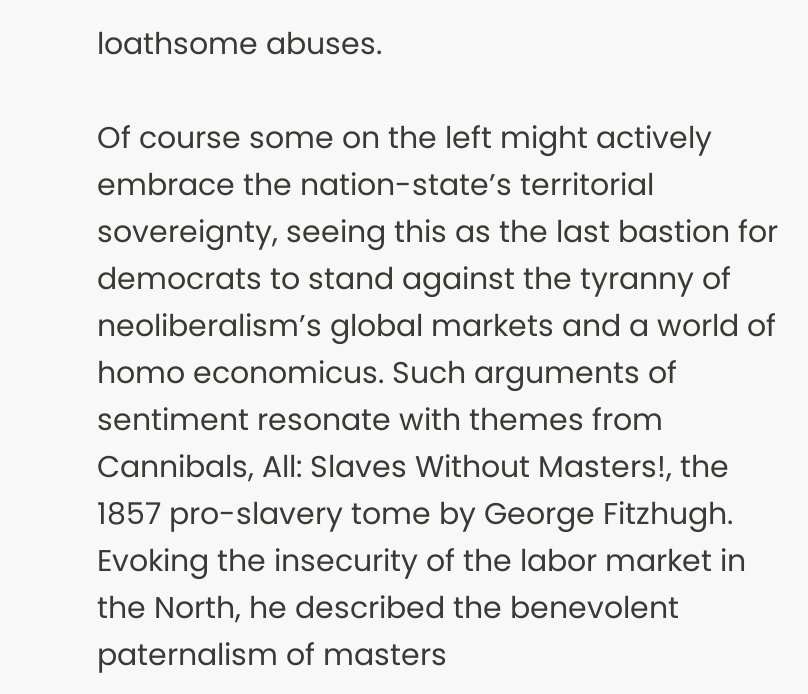loathsome abuses.

Of course some on the left might actively embrace the nation-state’s territorial sovereignty, seeing this as the last bastion for democrats to stand against the tyranny of neoliberalism’s global markets and a world of homo economicus. Such arguments of sentiment resonate with themes from Cannibals, All: Slaves Without Masters!, the 1857 pro-slavery tome by George Fitzhugh. Evoking the insecurity of the labor market in the North, he described the benevolent paternalism of masters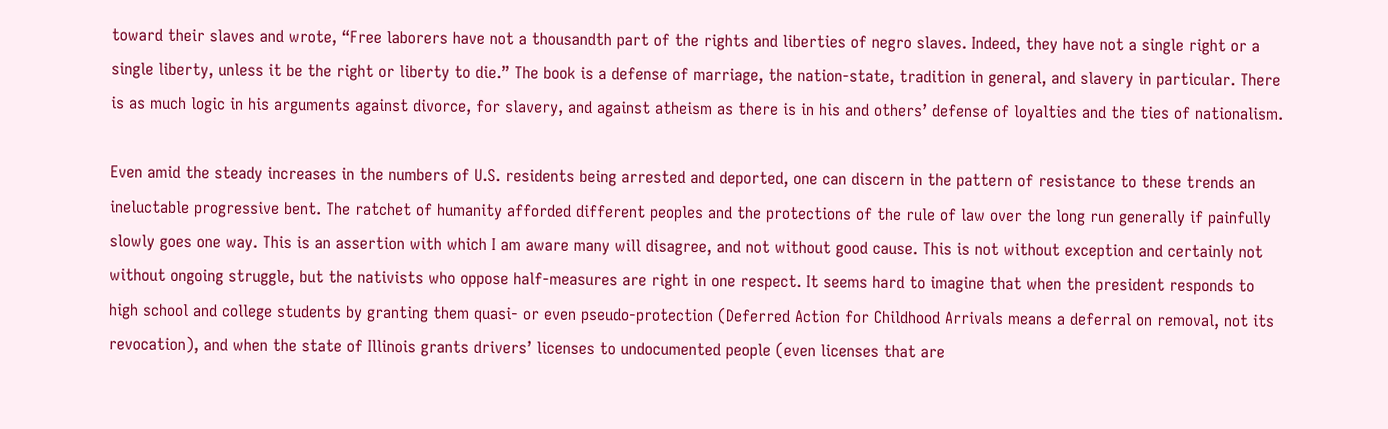toward their slaves and wrote, “Free laborers have not a thousandth part of the rights and liberties of negro slaves. Indeed, they have not a single right or a single liberty, unless it be the right or liberty to die.” The book is a defense of marriage, the nation-state, tradition in general, and slavery in particular. There is as much logic in his arguments against divorce, for slavery, and against atheism as there is in his and others’ defense of loyalties and the ties of nationalism.

Even amid the steady increases in the numbers of U.S. residents being arrested and deported, one can discern in the pattern of resistance to these trends an ineluctable progressive bent. The ratchet of humanity afforded different peoples and the protections of the rule of law over the long run generally if painfully slowly goes one way. This is an assertion with which I am aware many will disagree, and not without good cause. This is not without exception and certainly not without ongoing struggle, but the nativists who oppose half-measures are right in one respect. It seems hard to imagine that when the president responds to high school and college students by granting them quasi- or even pseudo-protection (Deferred Action for Childhood Arrivals means a deferral on removal, not its revocation), and when the state of Illinois grants drivers’ licenses to undocumented people (even licenses that are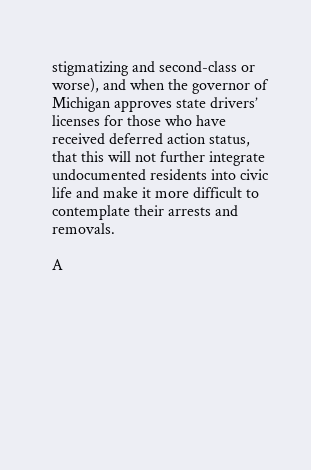stigmatizing and second-class or worse), and when the governor of Michigan approves state drivers’ licenses for those who have received deferred action status, that this will not further integrate undocumented residents into civic life and make it more difficult to contemplate their arrests and removals.

A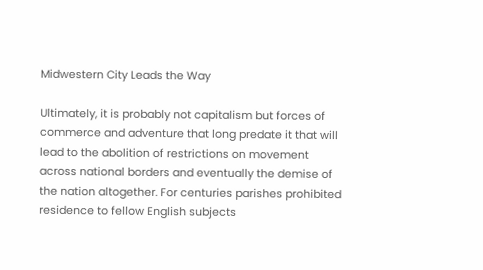Midwestern City Leads the Way

Ultimately, it is probably not capitalism but forces of commerce and adventure that long predate it that will lead to the abolition of restrictions on movement across national borders and eventually the demise of the nation altogether. For centuries parishes prohibited residence to fellow English subjects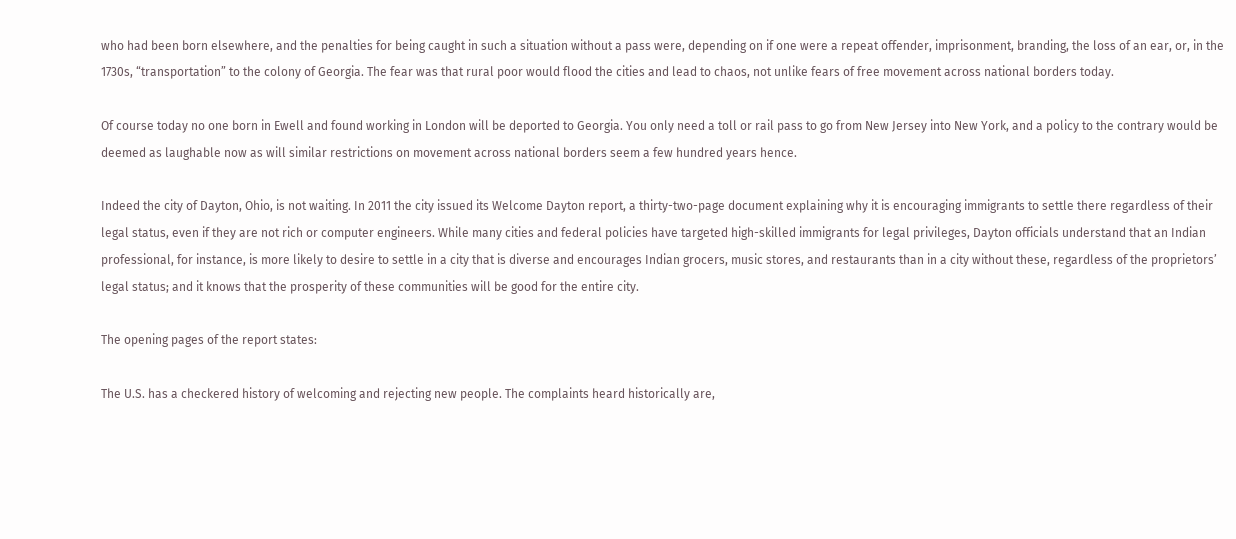who had been born elsewhere, and the penalties for being caught in such a situation without a pass were, depending on if one were a repeat offender, imprisonment, branding, the loss of an ear, or, in the 1730s, “transportation” to the colony of Georgia. The fear was that rural poor would flood the cities and lead to chaos, not unlike fears of free movement across national borders today.

Of course today no one born in Ewell and found working in London will be deported to Georgia. You only need a toll or rail pass to go from New Jersey into New York, and a policy to the contrary would be deemed as laughable now as will similar restrictions on movement across national borders seem a few hundred years hence.

Indeed the city of Dayton, Ohio, is not waiting. In 2011 the city issued its Welcome Dayton report, a thirty-two-page document explaining why it is encouraging immigrants to settle there regardless of their legal status, even if they are not rich or computer engineers. While many cities and federal policies have targeted high-skilled immigrants for legal privileges, Dayton officials understand that an Indian professional, for instance, is more likely to desire to settle in a city that is diverse and encourages Indian grocers, music stores, and restaurants than in a city without these, regardless of the proprietors’ legal status; and it knows that the prosperity of these communities will be good for the entire city.

The opening pages of the report states:

The U.S. has a checkered history of welcoming and rejecting new people. The complaints heard historically are,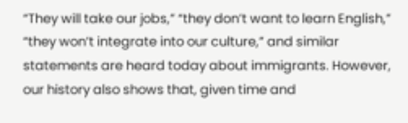“They will take our jobs,” “they don’t want to learn English,” “they won’t integrate into our culture,” and similar statements are heard today about immigrants. However, our history also shows that, given time and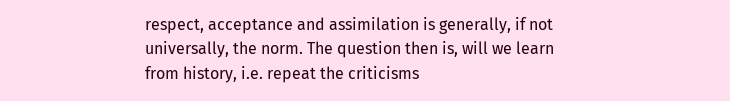respect, acceptance and assimilation is generally, if not universally, the norm. The question then is, will we learn from history, i.e. repeat the criticisms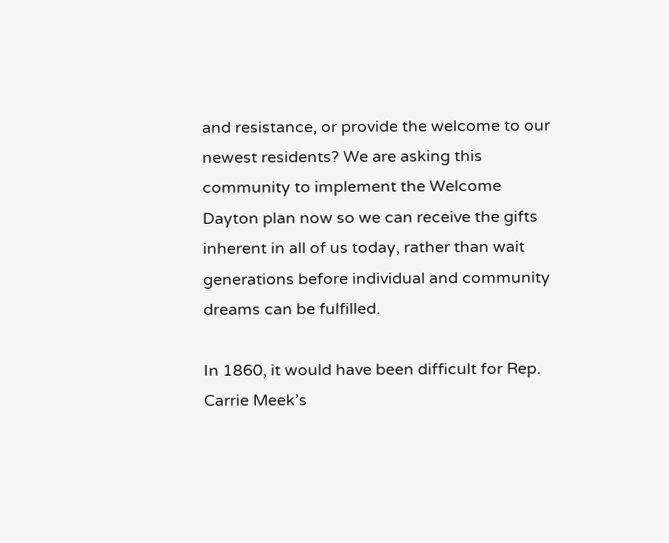and resistance, or provide the welcome to our newest residents? We are asking this community to implement the Welcome Dayton plan now so we can receive the gifts inherent in all of us today, rather than wait generations before individual and community dreams can be fulfilled.

In 1860, it would have been difficult for Rep. Carrie Meek’s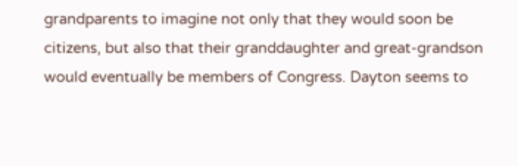grandparents to imagine not only that they would soon be citizens, but also that their granddaughter and great-grandson would eventually be members of Congress. Dayton seems to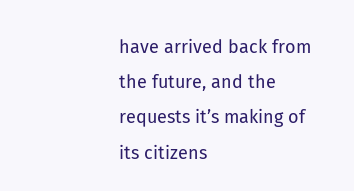have arrived back from the future, and the requests it’s making of its citizens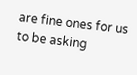are fine ones for us to be asking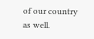of our country as well.